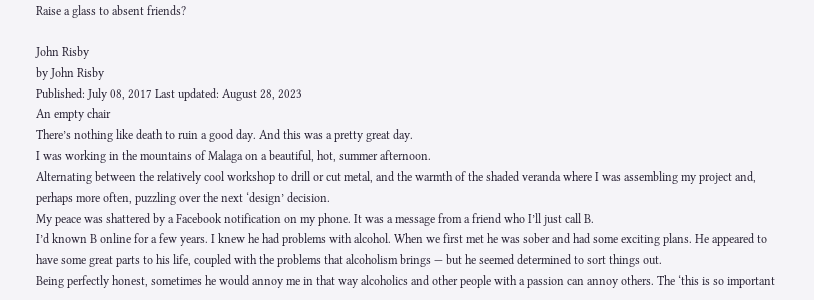Raise a glass to absent friends?

John Risby
by John Risby
Published: July 08, 2017 Last updated: August 28, 2023
An empty chair
There’s nothing like death to ruin a good day. And this was a pretty great day.
I was working in the mountains of Malaga on a beautiful, hot, summer afternoon.
Alternating between the relatively cool workshop to drill or cut metal, and the warmth of the shaded veranda where I was assembling my project and, perhaps more often, puzzling over the next ‘design’ decision.
My peace was shattered by a Facebook notification on my phone. It was a message from a friend who I’ll just call B.
I’d known B online for a few years. I knew he had problems with alcohol. When we first met he was sober and had some exciting plans. He appeared to have some great parts to his life, coupled with the problems that alcoholism brings — but he seemed determined to sort things out.
Being perfectly honest, sometimes he would annoy me in that way alcoholics and other people with a passion can annoy others. The ‘this is so important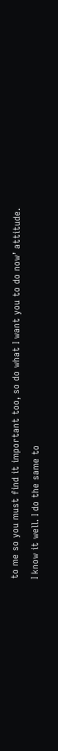to me so you must find it important too, so do what I want you to do now’ attitude.
I know it well. I do the same to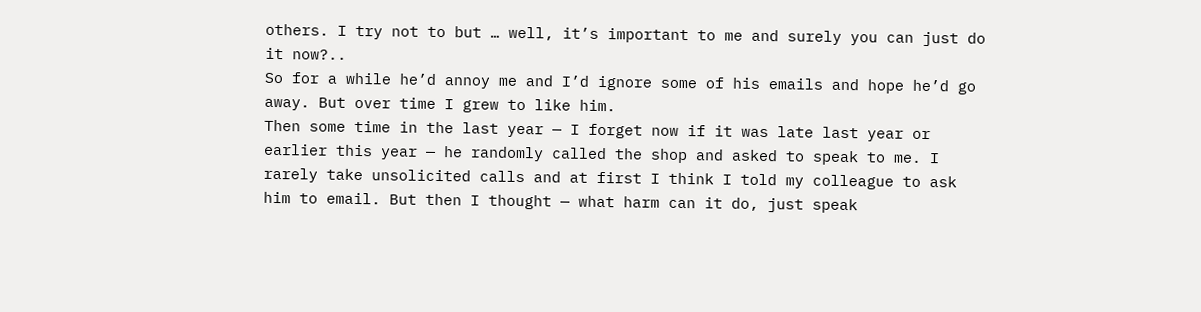others. I try not to but … well, it’s important to me and surely you can just do it now?..
So for a while he’d annoy me and I’d ignore some of his emails and hope he’d go away. But over time I grew to like him.
Then some time in the last year — I forget now if it was late last year or earlier this year — he randomly called the shop and asked to speak to me. I rarely take unsolicited calls and at first I think I told my colleague to ask him to email. But then I thought — what harm can it do, just speak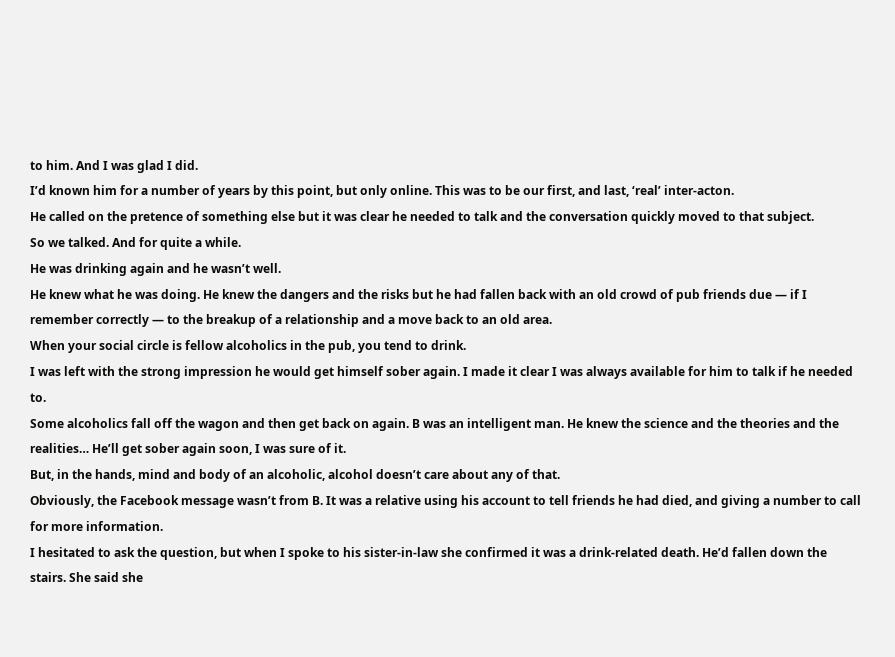to him. And I was glad I did.
I’d known him for a number of years by this point, but only online. This was to be our first, and last, ‘real’ inter-acton.
He called on the pretence of something else but it was clear he needed to talk and the conversation quickly moved to that subject.
So we talked. And for quite a while.
He was drinking again and he wasn’t well.
He knew what he was doing. He knew the dangers and the risks but he had fallen back with an old crowd of pub friends due — if I remember correctly — to the breakup of a relationship and a move back to an old area.
When your social circle is fellow alcoholics in the pub, you tend to drink.
I was left with the strong impression he would get himself sober again. I made it clear I was always available for him to talk if he needed to.
Some alcoholics fall off the wagon and then get back on again. B was an intelligent man. He knew the science and the theories and the realities… He’ll get sober again soon, I was sure of it.
But, in the hands, mind and body of an alcoholic, alcohol doesn’t care about any of that.
Obviously, the Facebook message wasn’t from B. It was a relative using his account to tell friends he had died, and giving a number to call for more information.
I hesitated to ask the question, but when I spoke to his sister-in-law she confirmed it was a drink-related death. He’d fallen down the stairs. She said she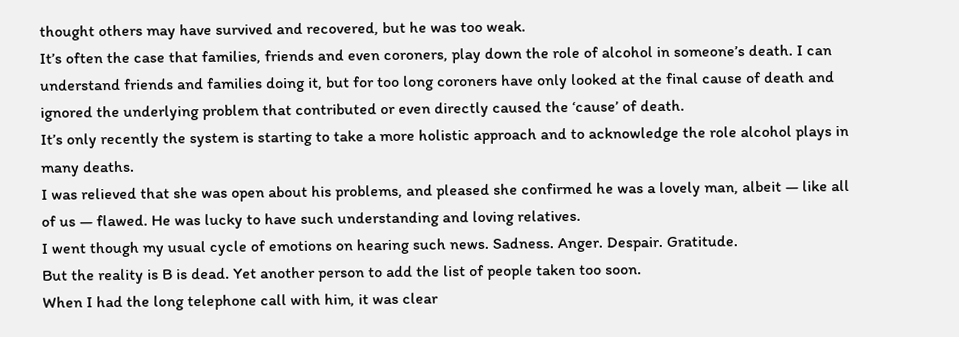thought others may have survived and recovered, but he was too weak.
It’s often the case that families, friends and even coroners, play down the role of alcohol in someone’s death. I can understand friends and families doing it, but for too long coroners have only looked at the final cause of death and ignored the underlying problem that contributed or even directly caused the ‘cause’ of death.
It’s only recently the system is starting to take a more holistic approach and to acknowledge the role alcohol plays in many deaths.
I was relieved that she was open about his problems, and pleased she confirmed he was a lovely man, albeit — like all of us — flawed. He was lucky to have such understanding and loving relatives.
I went though my usual cycle of emotions on hearing such news. Sadness. Anger. Despair. Gratitude.
But the reality is B is dead. Yet another person to add the list of people taken too soon.
When I had the long telephone call with him, it was clear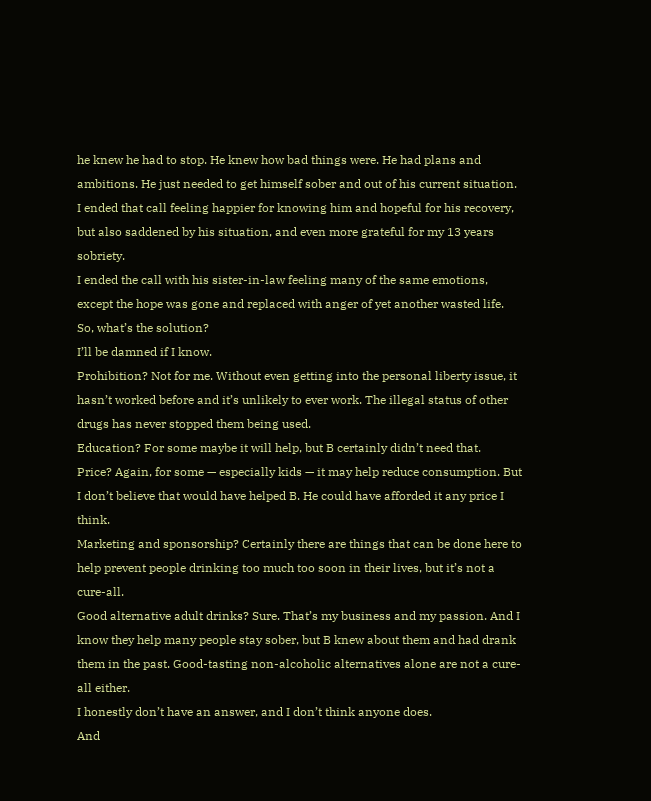he knew he had to stop. He knew how bad things were. He had plans and ambitions. He just needed to get himself sober and out of his current situation.
I ended that call feeling happier for knowing him and hopeful for his recovery, but also saddened by his situation, and even more grateful for my 13 years sobriety.
I ended the call with his sister-in-law feeling many of the same emotions, except the hope was gone and replaced with anger of yet another wasted life.
So, what’s the solution?
I’ll be damned if I know.
Prohibition? Not for me. Without even getting into the personal liberty issue, it hasn’t worked before and it’s unlikely to ever work. The illegal status of other drugs has never stopped them being used.
Education? For some maybe it will help, but B certainly didn’t need that.
Price? Again, for some — especially kids — it may help reduce consumption. But I don’t believe that would have helped B. He could have afforded it any price I think.
Marketing and sponsorship? Certainly there are things that can be done here to help prevent people drinking too much too soon in their lives, but it’s not a cure-all.
Good alternative adult drinks? Sure. That’s my business and my passion. And I know they help many people stay sober, but B knew about them and had drank them in the past. Good-tasting non-alcoholic alternatives alone are not a cure-all either.
I honestly don’t have an answer, and I don’t think anyone does.
And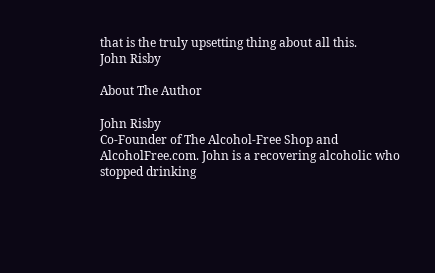that is the truly upsetting thing about all this.
John Risby

About The Author

John Risby
Co-Founder of The Alcohol-Free Shop and AlcoholFree.com. John is a recovering alcoholic who stopped drinking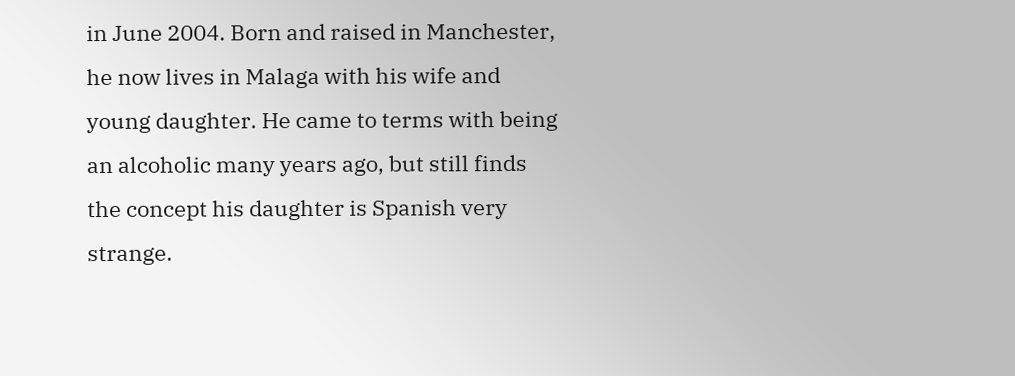in June 2004. Born and raised in Manchester, he now lives in Malaga with his wife and young daughter. He came to terms with being an alcoholic many years ago, but still finds the concept his daughter is Spanish very strange.